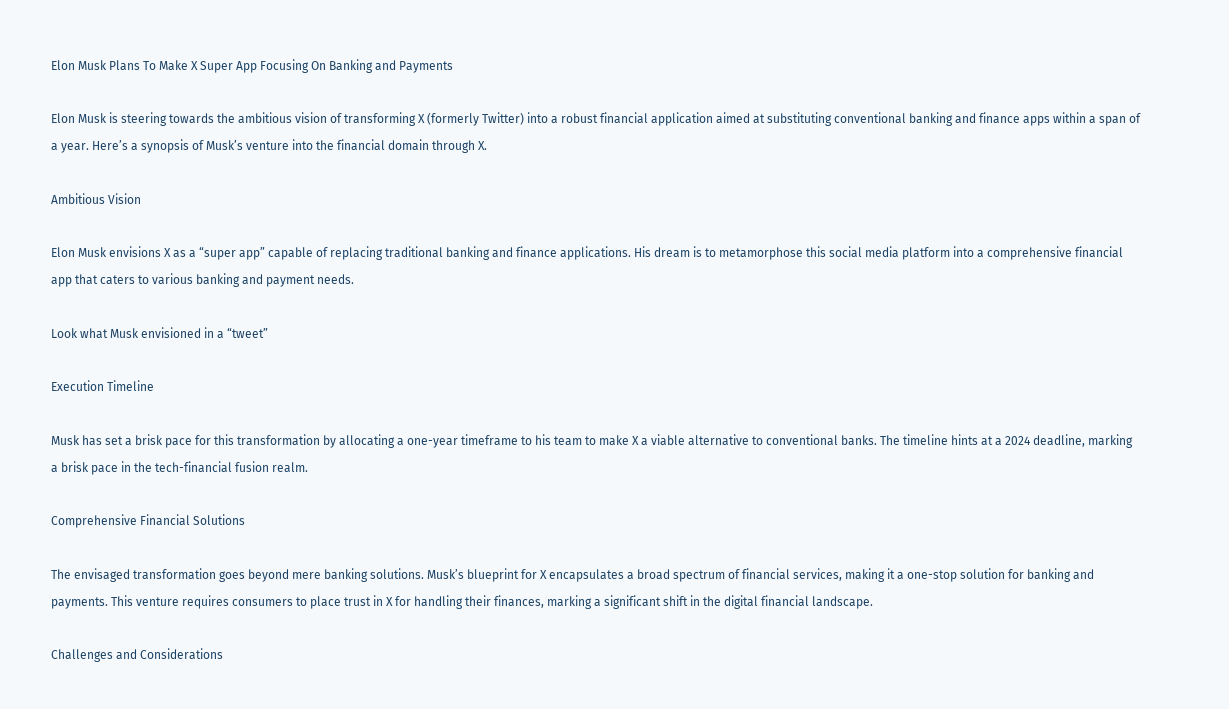Elon Musk Plans To Make X Super App Focusing On Banking and Payments

Elon Musk is steering towards the ambitious vision of transforming X (formerly Twitter) into a robust financial application aimed at substituting conventional banking and finance apps within a span of a year. Here’s a synopsis of Musk’s venture into the financial domain through X.

Ambitious Vision

Elon Musk envisions X as a “super app” capable of replacing traditional banking and finance applications. His dream is to metamorphose this social media platform into a comprehensive financial app that caters to various banking and payment needs.

Look what Musk envisioned in a “tweet”

Execution Timeline

Musk has set a brisk pace for this transformation by allocating a one-year timeframe to his team to make X a viable alternative to conventional banks. The timeline hints at a 2024 deadline, marking a brisk pace in the tech-financial fusion realm.

Comprehensive Financial Solutions

The envisaged transformation goes beyond mere banking solutions. Musk’s blueprint for X encapsulates a broad spectrum of financial services, making it a one-stop solution for banking and payments. This venture requires consumers to place trust in X for handling their finances, marking a significant shift in the digital financial landscape.

Challenges and Considerations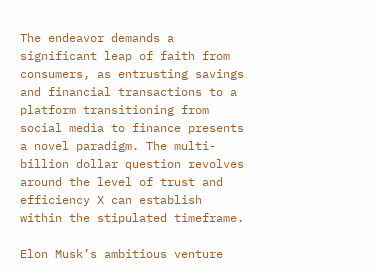The endeavor demands a significant leap of faith from consumers, as entrusting savings and financial transactions to a platform transitioning from social media to finance presents a novel paradigm. The multi-billion dollar question revolves around the level of trust and efficiency X can establish within the stipulated timeframe.

Elon Musk’s ambitious venture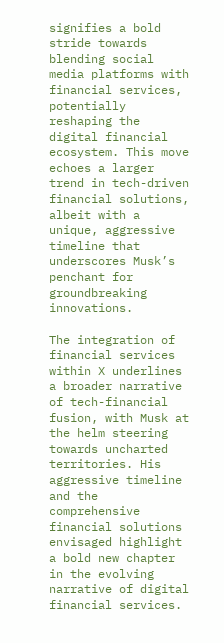signifies a bold stride towards blending social media platforms with financial services, potentially reshaping the digital financial ecosystem. This move echoes a larger trend in tech-driven financial solutions, albeit with a unique, aggressive timeline that underscores Musk’s penchant for groundbreaking innovations.

The integration of financial services within X underlines a broader narrative of tech-financial fusion, with Musk at the helm steering towards uncharted territories. His aggressive timeline and the comprehensive financial solutions envisaged highlight a bold new chapter in the evolving narrative of digital financial services.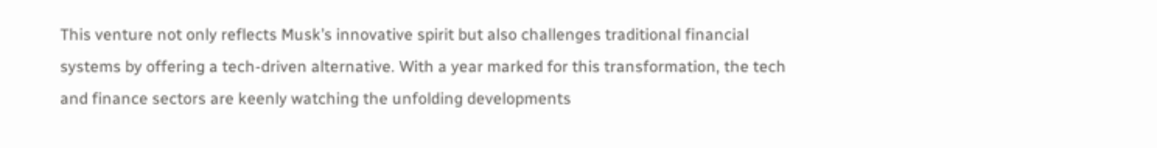This venture not only reflects Musk’s innovative spirit but also challenges traditional financial systems by offering a tech-driven alternative. With a year marked for this transformation, the tech and finance sectors are keenly watching the unfolding developments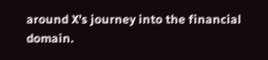around X’s journey into the financial domain.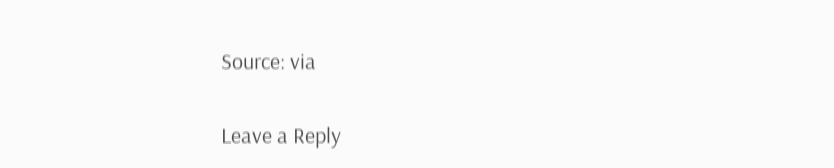Source: via

Leave a Reply